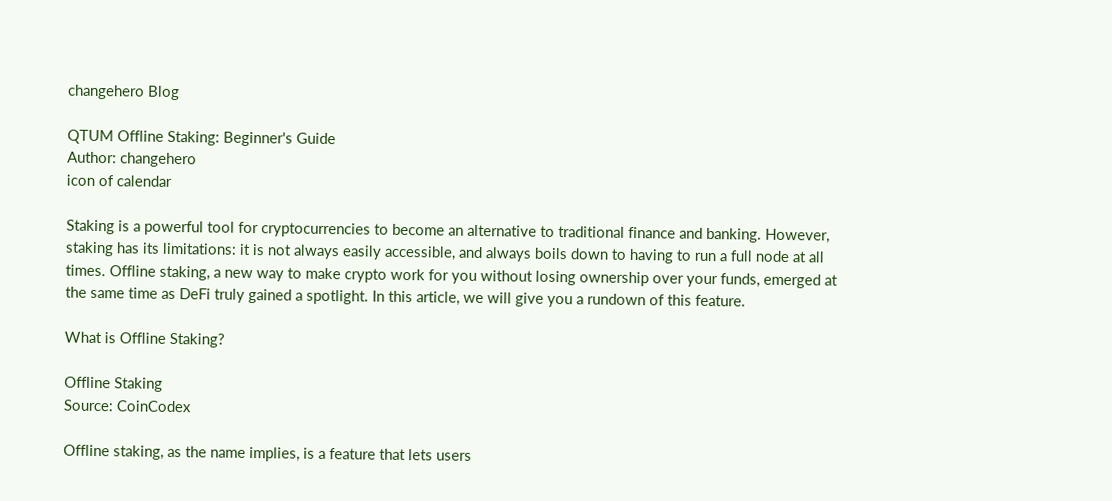changehero Blog

QTUM Offline Staking: Beginner's Guide
Author: changehero
icon of calendar

Staking is a powerful tool for cryptocurrencies to become an alternative to traditional finance and banking. However, staking has its limitations: it is not always easily accessible, and always boils down to having to run a full node at all times. Offline staking, a new way to make crypto work for you without losing ownership over your funds, emerged at the same time as DeFi truly gained a spotlight. In this article, we will give you a rundown of this feature.

What is Offline Staking?

Offline Staking
Source: CoinCodex

Offline staking, as the name implies, is a feature that lets users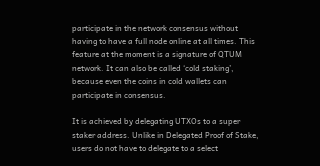participate in the network consensus without having to have a full node online at all times. This feature at the moment is a signature of QTUM network. It can also be called ‘cold staking’, because even the coins in cold wallets can participate in consensus.

It is achieved by delegating UTXOs to a super staker address. Unlike in Delegated Proof of Stake, users do not have to delegate to a select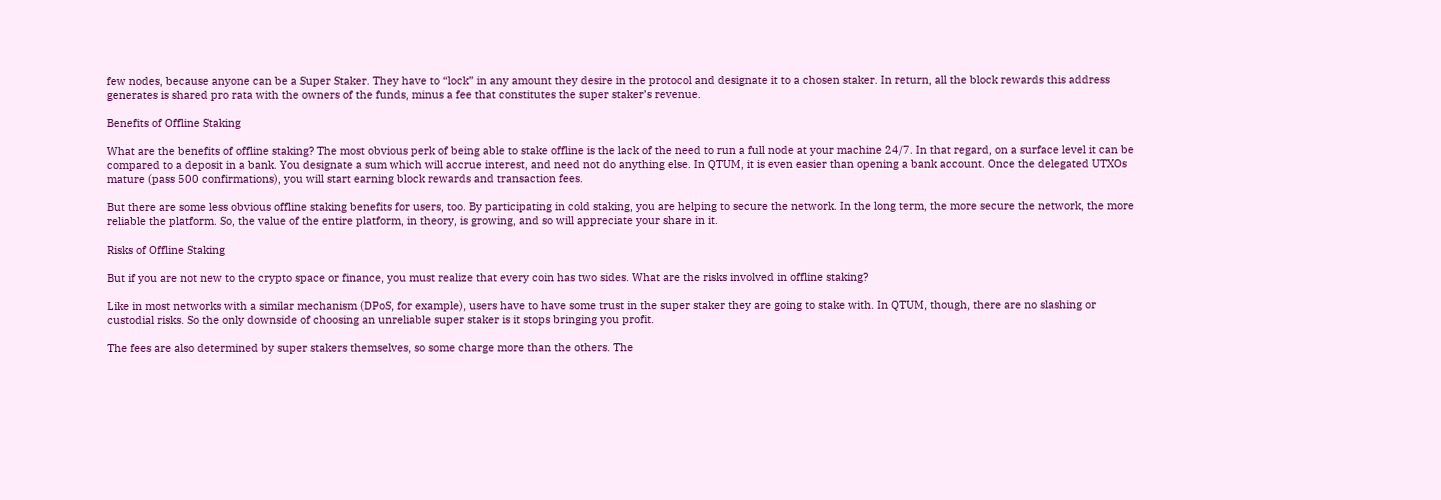few nodes, because anyone can be a Super Staker. They have to “lock” in any amount they desire in the protocol and designate it to a chosen staker. In return, all the block rewards this address generates is shared pro rata with the owners of the funds, minus a fee that constitutes the super staker’s revenue.

Benefits of Offline Staking

What are the benefits of offline staking? The most obvious perk of being able to stake offline is the lack of the need to run a full node at your machine 24/7. In that regard, on a surface level it can be compared to a deposit in a bank. You designate a sum which will accrue interest, and need not do anything else. In QTUM, it is even easier than opening a bank account. Once the delegated UTXOs mature (pass 500 confirmations), you will start earning block rewards and transaction fees.

But there are some less obvious offline staking benefits for users, too. By participating in cold staking, you are helping to secure the network. In the long term, the more secure the network, the more reliable the platform. So, the value of the entire platform, in theory, is growing, and so will appreciate your share in it.

Risks of Offline Staking

But if you are not new to the crypto space or finance, you must realize that every coin has two sides. What are the risks involved in offline staking?

Like in most networks with a similar mechanism (DPoS, for example), users have to have some trust in the super staker they are going to stake with. In QTUM, though, there are no slashing or custodial risks. So the only downside of choosing an unreliable super staker is it stops bringing you profit.

The fees are also determined by super stakers themselves, so some charge more than the others. The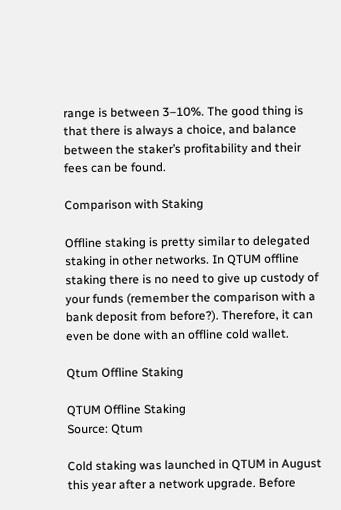range is between 3–10%. The good thing is that there is always a choice, and balance between the staker’s profitability and their fees can be found.

Comparison with Staking

Offline staking is pretty similar to delegated staking in other networks. In QTUM offline staking there is no need to give up custody of your funds (remember the comparison with a bank deposit from before?). Therefore, it can even be done with an offline cold wallet.

Qtum Offline Staking

QTUM Offline Staking
Source: Qtum

Cold staking was launched in QTUM in August this year after a network upgrade. Before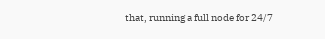that, running a full node for 24/7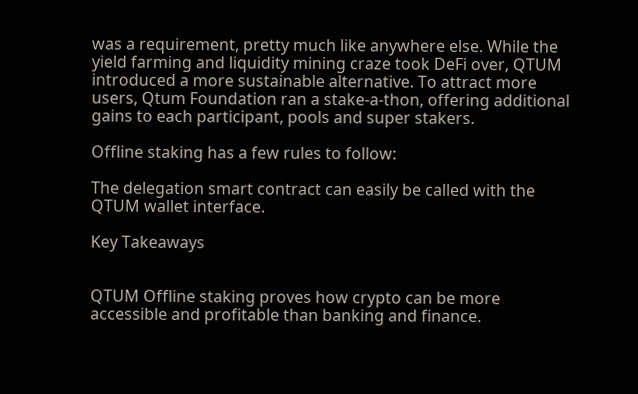was a requirement, pretty much like anywhere else. While the yield farming and liquidity mining craze took DeFi over, QTUM introduced a more sustainable alternative. To attract more users, Qtum Foundation ran a stake-a-thon, offering additional gains to each participant, pools and super stakers.

Offline staking has a few rules to follow:

The delegation smart contract can easily be called with the QTUM wallet interface.

Key Takeaways


QTUM Offline staking proves how crypto can be more accessible and profitable than banking and finance.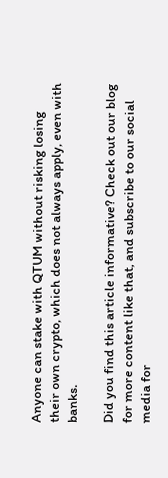Anyone can stake with QTUM without risking losing their own crypto, which does not always apply, even with banks.

Did you find this article informative? Check out our blog for more content like that, and subscribe to our social media for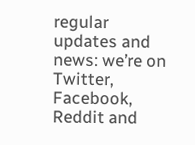regular updates and news: we’re on Twitter, Facebook, Reddit and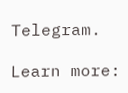Telegram.

Learn more: